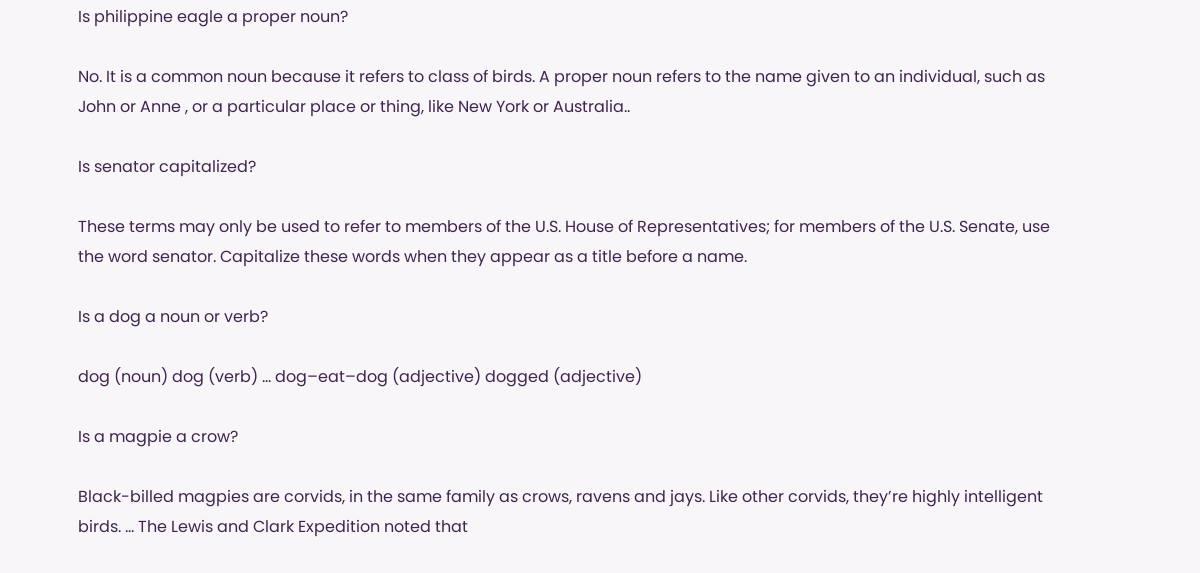Is philippine eagle a proper noun?

No. It is a common noun because it refers to class of birds. A proper noun refers to the name given to an individual, such as John or Anne , or a particular place or thing, like New York or Australia..

Is senator capitalized?

These terms may only be used to refer to members of the U.S. House of Representatives; for members of the U.S. Senate, use the word senator. Capitalize these words when they appear as a title before a name.

Is a dog a noun or verb?

dog (noun) dog (verb) … dog–eat–dog (adjective) dogged (adjective)

Is a magpie a crow?

Black-billed magpies are corvids, in the same family as crows, ravens and jays. Like other corvids, they’re highly intelligent birds. … The Lewis and Clark Expedition noted that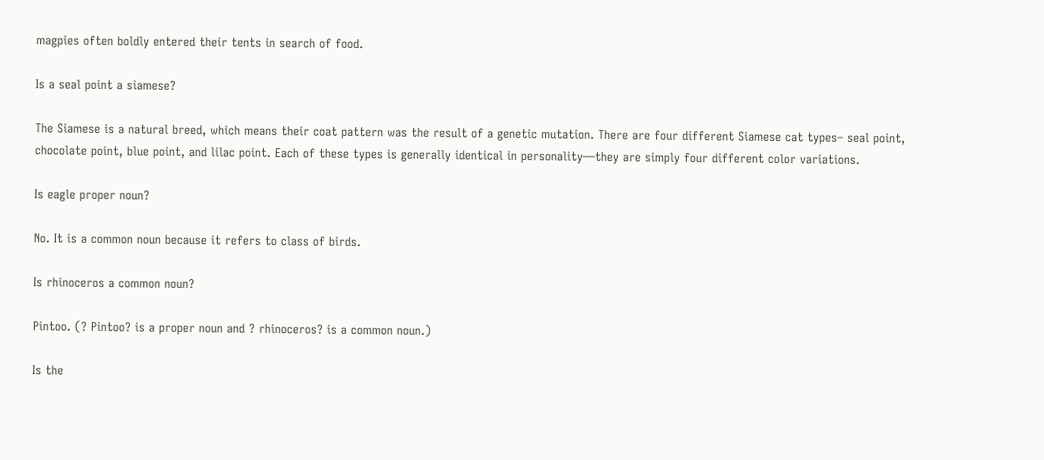magpies often boldly entered their tents in search of food.

Is a seal point a siamese?

The Siamese is a natural breed, which means their coat pattern was the result of a genetic mutation. There are four different Siamese cat types– seal point, chocolate point, blue point, and lilac point. Each of these types is generally identical in personality—they are simply four different color variations.

Is eagle proper noun?

No. It is a common noun because it refers to class of birds.

Is rhinoceros a common noun?

Pintoo. (? Pintoo? is a proper noun and ? rhinoceros? is a common noun.)

Is the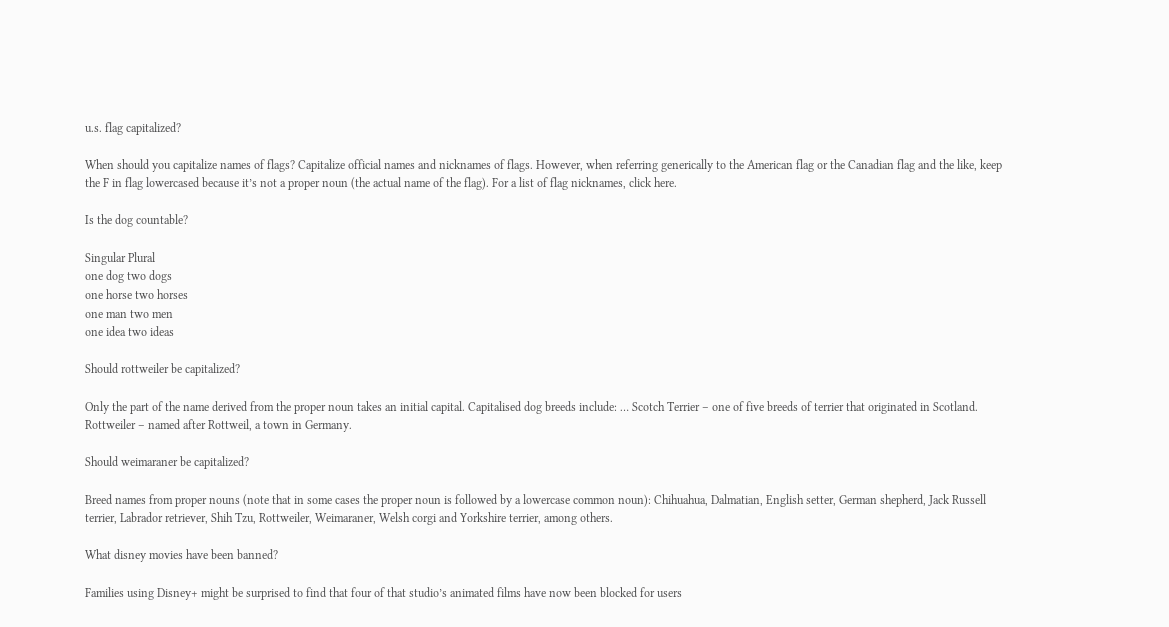u.s. flag capitalized?

When should you capitalize names of flags? Capitalize official names and nicknames of flags. However, when referring generically to the American flag or the Canadian flag and the like, keep the F in flag lowercased because it’s not a proper noun (the actual name of the flag). For a list of flag nicknames, click here.

Is the dog countable?

Singular Plural
one dog two dogs
one horse two horses
one man two men
one idea two ideas

Should rottweiler be capitalized?

Only the part of the name derived from the proper noun takes an initial capital. Capitalised dog breeds include: … Scotch Terrier – one of five breeds of terrier that originated in Scotland. Rottweiler – named after Rottweil, a town in Germany.

Should weimaraner be capitalized?

Breed names from proper nouns (note that in some cases the proper noun is followed by a lowercase common noun): Chihuahua, Dalmatian, English setter, German shepherd, Jack Russell terrier, Labrador retriever, Shih Tzu, Rottweiler, Weimaraner, Welsh corgi and Yorkshire terrier, among others.

What disney movies have been banned?

Families using Disney+ might be surprised to find that four of that studio’s animated films have now been blocked for users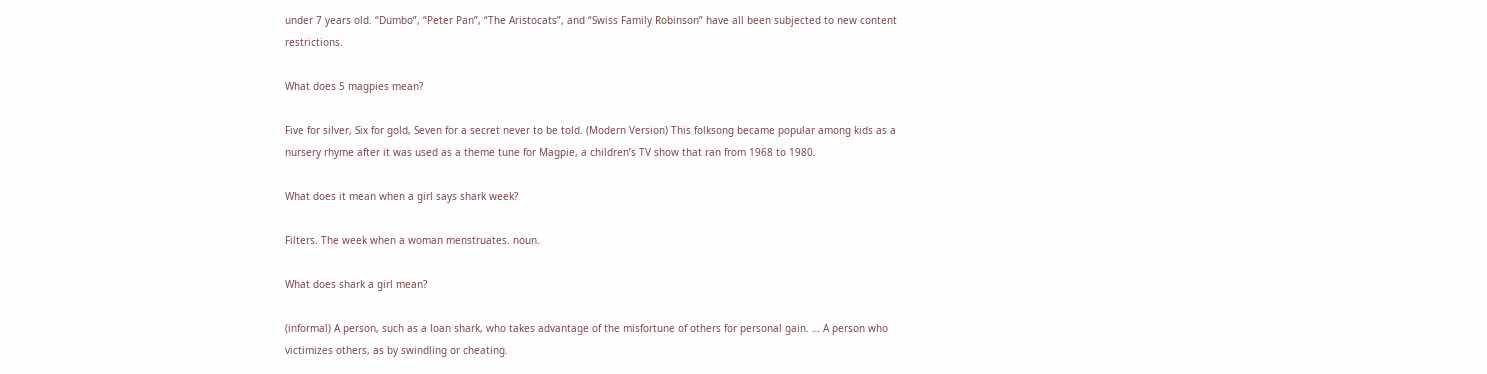under 7 years old. “Dumbo”, “Peter Pan”, “The Aristocats”, and “Swiss Family Robinson” have all been subjected to new content restrictions.

What does 5 magpies mean?

Five for silver, Six for gold, Seven for a secret never to be told. (Modern Version) This folksong became popular among kids as a nursery rhyme after it was used as a theme tune for Magpie, a children’s TV show that ran from 1968 to 1980.

What does it mean when a girl says shark week?

Filters. The week when a woman menstruates. noun.

What does shark a girl mean?

(informal) A person, such as a loan shark, who takes advantage of the misfortune of others for personal gain. … A person who victimizes others, as by swindling or cheating.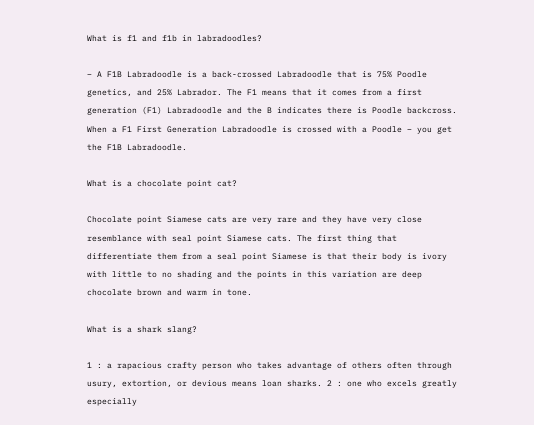What is f1 and f1b in labradoodles?

– A F1B Labradoodle is a back-crossed Labradoodle that is 75% Poodle genetics, and 25% Labrador. The F1 means that it comes from a first generation (F1) Labradoodle and the B indicates there is Poodle backcross. When a F1 First Generation Labradoodle is crossed with a Poodle – you get the F1B Labradoodle.

What is a chocolate point cat?

Chocolate point Siamese cats are very rare and they have very close resemblance with seal point Siamese cats. The first thing that differentiate them from a seal point Siamese is that their body is ivory with little to no shading and the points in this variation are deep chocolate brown and warm in tone.

What is a shark slang?

1 : a rapacious crafty person who takes advantage of others often through usury, extortion, or devious means loan sharks. 2 : one who excels greatly especially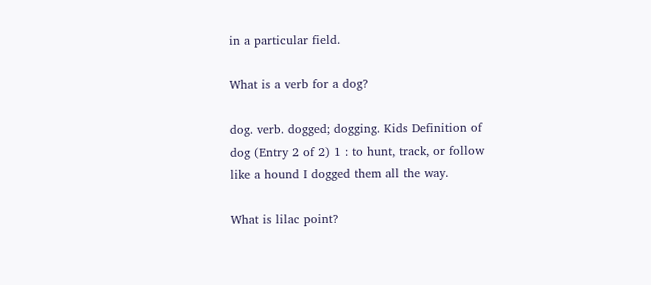in a particular field.

What is a verb for a dog?

dog. verb. dogged; dogging. Kids Definition of dog (Entry 2 of 2) 1 : to hunt, track, or follow like a hound I dogged them all the way.

What is lilac point?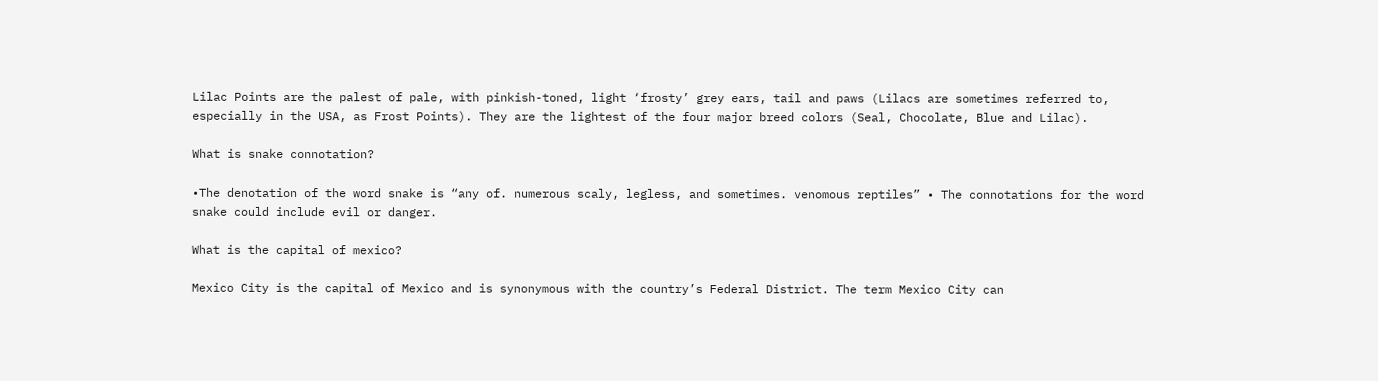Lilac Points are the palest of pale, with pinkish-toned, light ‘frosty’ grey ears, tail and paws (Lilacs are sometimes referred to, especially in the USA, as Frost Points). They are the lightest of the four major breed colors (Seal, Chocolate, Blue and Lilac).

What is snake connotation?

•The denotation of the word snake is “any of. numerous scaly, legless, and sometimes. venomous reptiles” • The connotations for the word snake could include evil or danger.

What is the capital of mexico?

Mexico City is the capital of Mexico and is synonymous with the country’s Federal District. The term Mexico City can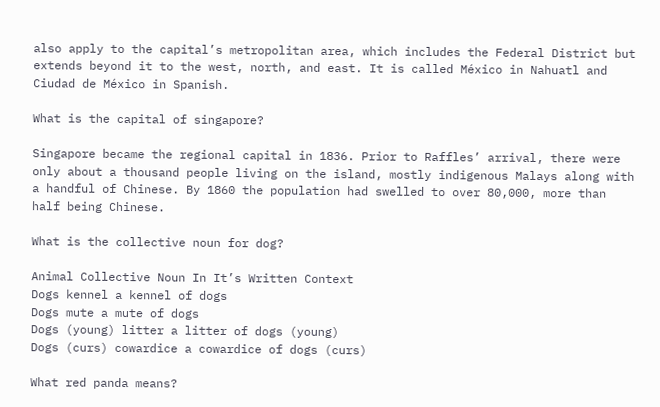also apply to the capital’s metropolitan area, which includes the Federal District but extends beyond it to the west, north, and east. It is called México in Nahuatl and Ciudad de México in Spanish.

What is the capital of singapore?

Singapore became the regional capital in 1836. Prior to Raffles’ arrival, there were only about a thousand people living on the island, mostly indigenous Malays along with a handful of Chinese. By 1860 the population had swelled to over 80,000, more than half being Chinese.

What is the collective noun for dog?

Animal Collective Noun In It’s Written Context
Dogs kennel a kennel of dogs
Dogs mute a mute of dogs
Dogs (young) litter a litter of dogs (young)
Dogs (curs) cowardice a cowardice of dogs (curs)

What red panda means?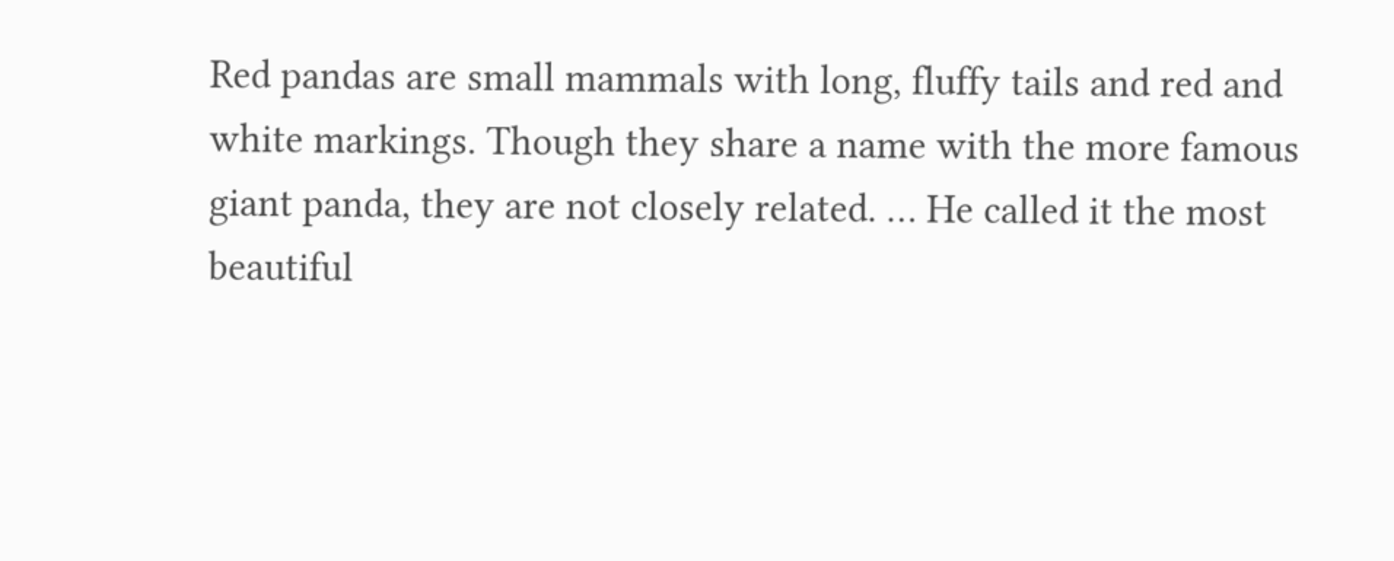Red pandas are small mammals with long, fluffy tails and red and white markings. Though they share a name with the more famous giant panda, they are not closely related. … He called it the most beautiful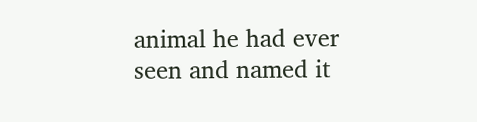animal he had ever seen and named it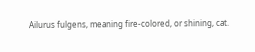Ailurus fulgens, meaning fire-colored, or shining, cat.